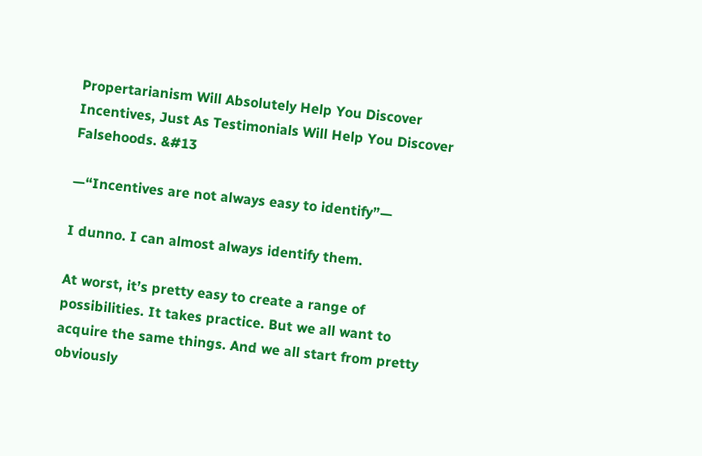Propertarianism Will Absolutely Help You Discover Incentives, Just As Testimonials Will Help You Discover Falsehoods. &#13

—“Incentives are not always easy to identify”—

I dunno. I can almost always identify them.

At worst, it’s pretty easy to create a range of possibilities. It takes practice. But we all want to acquire the same things. And we all start from pretty obviously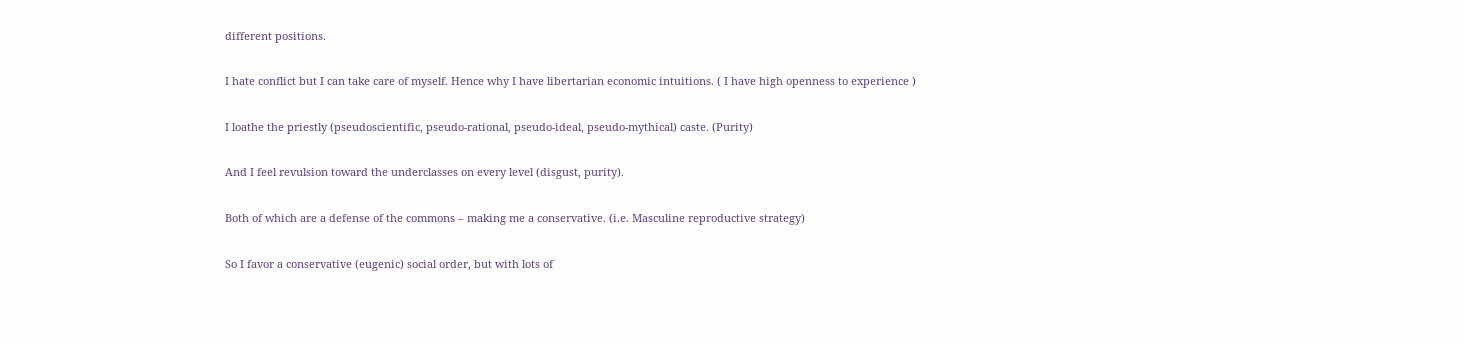different positions.

I hate conflict but I can take care of myself. Hence why I have libertarian economic intuitions. ( I have high openness to experience )

I loathe the priestly (pseudoscientific, pseudo-rational, pseudo-ideal, pseudo-mythical) caste. (Purity)

And I feel revulsion toward the underclasses on every level (disgust, purity).

Both of which are a defense of the commons – making me a conservative. (i.e. Masculine reproductive strategy)

So I favor a conservative (eugenic) social order, but with lots of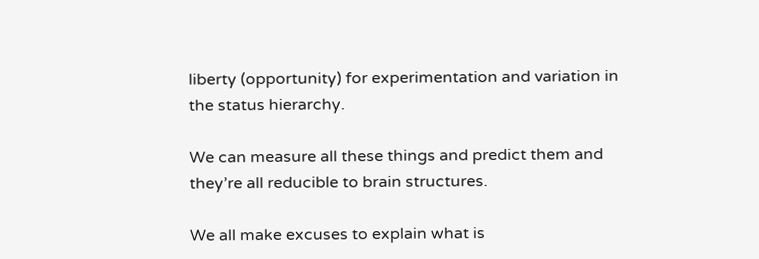liberty (opportunity) for experimentation and variation in the status hierarchy.

We can measure all these things and predict them and they’re all reducible to brain structures.

We all make excuses to explain what is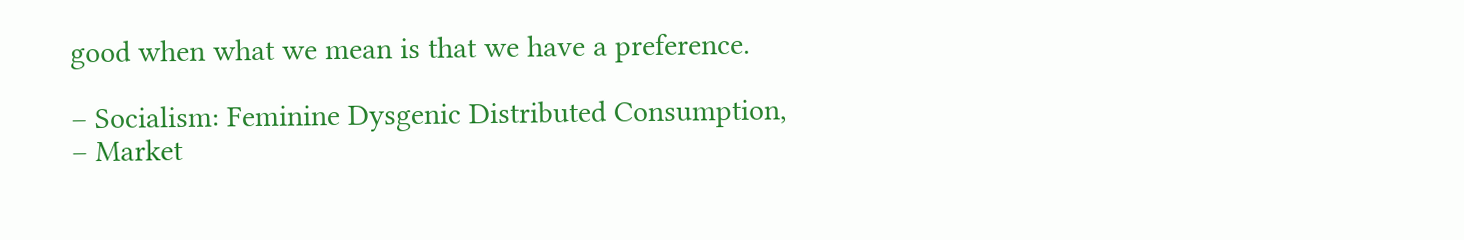good when what we mean is that we have a preference.

– Socialism: Feminine Dysgenic Distributed Consumption,
– Market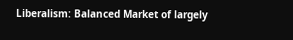Liberalism: Balanced Market of largely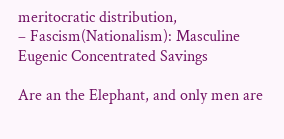meritocratic distribution,
– Fascism(Nationalism): Masculine Eugenic Concentrated Savings

Are an the Elephant, and only men are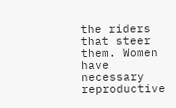the riders that steer them. Women have necessary reproductive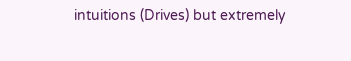intuitions (Drives) but extremely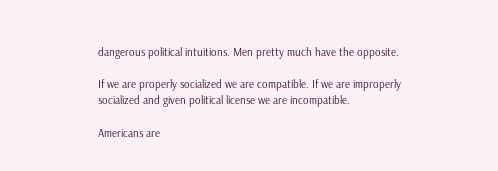dangerous political intuitions. Men pretty much have the opposite.

If we are properly socialized we are compatible. If we are improperly socialized and given political license we are incompatible.

Americans are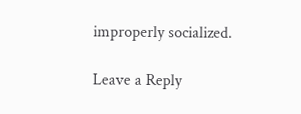improperly socialized.

Leave a Reply